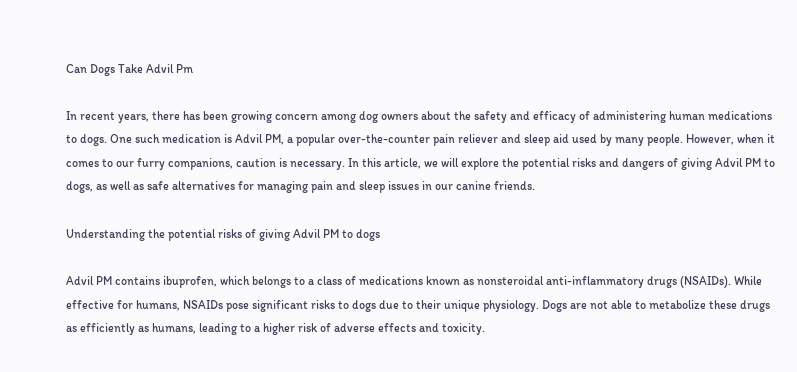Can Dogs Take Advil Pm

In recent years, there has been growing concern among dog owners about the safety and efficacy of administering human medications to dogs. One such medication is Advil PM, a popular over-the-counter pain reliever and sleep aid used by many people. However, when it comes to our furry companions, caution is necessary. In this article, we will explore the potential risks and dangers of giving Advil PM to dogs, as well as safe alternatives for managing pain and sleep issues in our canine friends.

Understanding the potential risks of giving Advil PM to dogs

Advil PM contains ibuprofen, which belongs to a class of medications known as nonsteroidal anti-inflammatory drugs (NSAIDs). While effective for humans, NSAIDs pose significant risks to dogs due to their unique physiology. Dogs are not able to metabolize these drugs as efficiently as humans, leading to a higher risk of adverse effects and toxicity.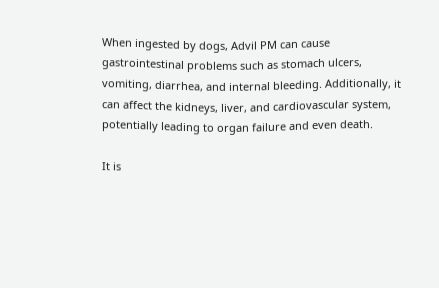When ingested by dogs, Advil PM can cause gastrointestinal problems such as stomach ulcers, vomiting, diarrhea, and internal bleeding. Additionally, it can affect the kidneys, liver, and cardiovascular system, potentially leading to organ failure and even death.

It is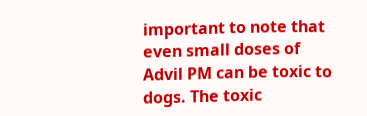important to note that even small doses of Advil PM can be toxic to dogs. The toxic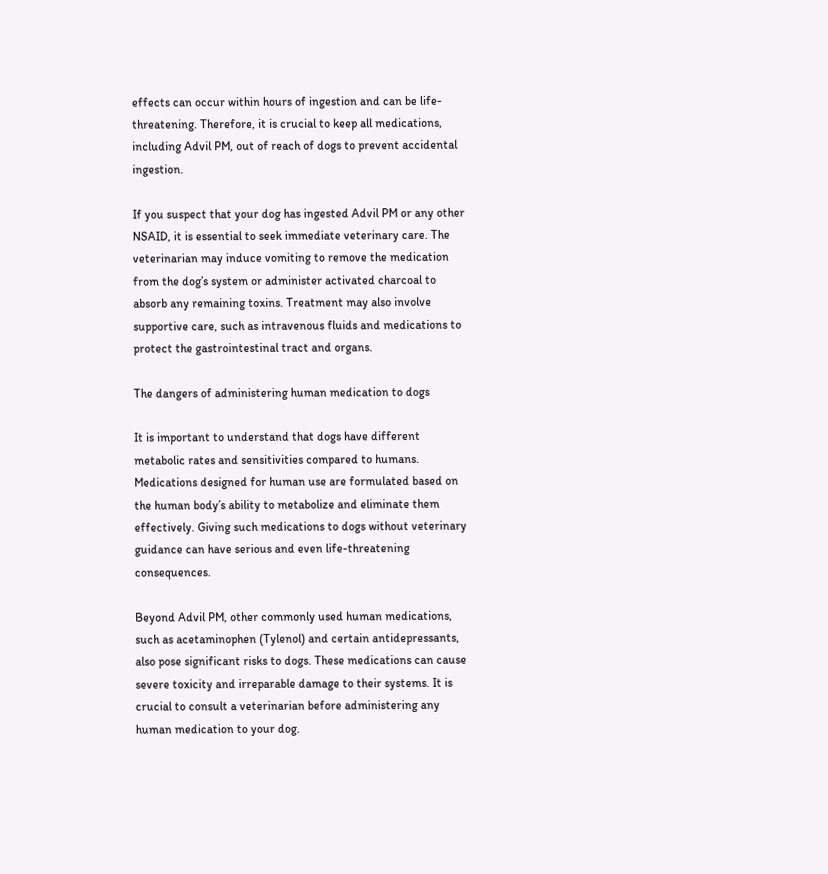effects can occur within hours of ingestion and can be life-threatening. Therefore, it is crucial to keep all medications, including Advil PM, out of reach of dogs to prevent accidental ingestion.

If you suspect that your dog has ingested Advil PM or any other NSAID, it is essential to seek immediate veterinary care. The veterinarian may induce vomiting to remove the medication from the dog’s system or administer activated charcoal to absorb any remaining toxins. Treatment may also involve supportive care, such as intravenous fluids and medications to protect the gastrointestinal tract and organs.

The dangers of administering human medication to dogs

It is important to understand that dogs have different metabolic rates and sensitivities compared to humans. Medications designed for human use are formulated based on the human body’s ability to metabolize and eliminate them effectively. Giving such medications to dogs without veterinary guidance can have serious and even life-threatening consequences.

Beyond Advil PM, other commonly used human medications, such as acetaminophen (Tylenol) and certain antidepressants, also pose significant risks to dogs. These medications can cause severe toxicity and irreparable damage to their systems. It is crucial to consult a veterinarian before administering any human medication to your dog.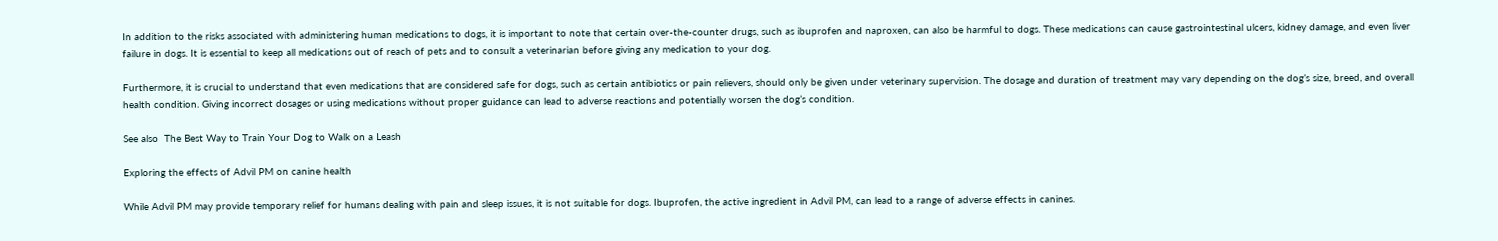In addition to the risks associated with administering human medications to dogs, it is important to note that certain over-the-counter drugs, such as ibuprofen and naproxen, can also be harmful to dogs. These medications can cause gastrointestinal ulcers, kidney damage, and even liver failure in dogs. It is essential to keep all medications out of reach of pets and to consult a veterinarian before giving any medication to your dog.

Furthermore, it is crucial to understand that even medications that are considered safe for dogs, such as certain antibiotics or pain relievers, should only be given under veterinary supervision. The dosage and duration of treatment may vary depending on the dog’s size, breed, and overall health condition. Giving incorrect dosages or using medications without proper guidance can lead to adverse reactions and potentially worsen the dog’s condition.

See also  The Best Way to Train Your Dog to Walk on a Leash

Exploring the effects of Advil PM on canine health

While Advil PM may provide temporary relief for humans dealing with pain and sleep issues, it is not suitable for dogs. Ibuprofen, the active ingredient in Advil PM, can lead to a range of adverse effects in canines.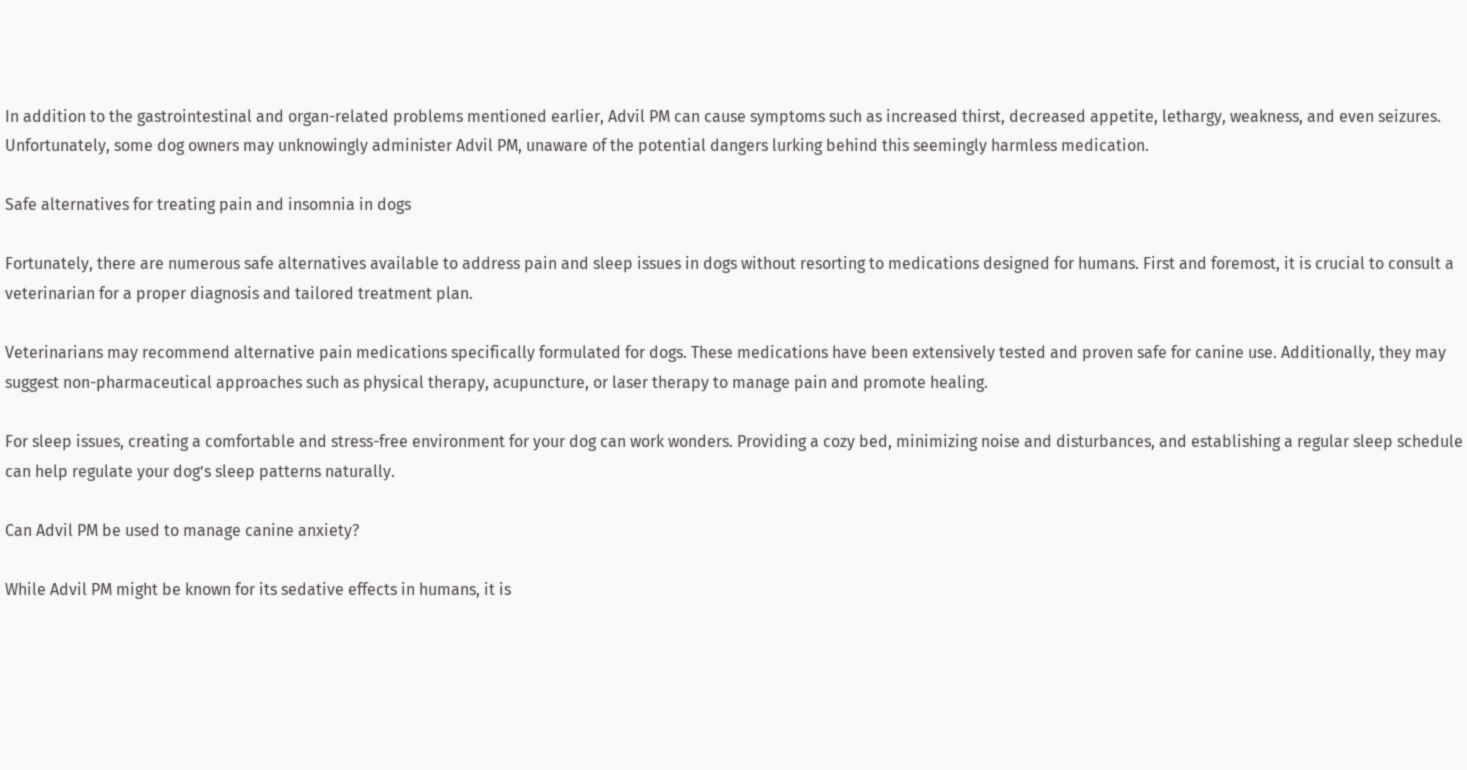In addition to the gastrointestinal and organ-related problems mentioned earlier, Advil PM can cause symptoms such as increased thirst, decreased appetite, lethargy, weakness, and even seizures. Unfortunately, some dog owners may unknowingly administer Advil PM, unaware of the potential dangers lurking behind this seemingly harmless medication.

Safe alternatives for treating pain and insomnia in dogs

Fortunately, there are numerous safe alternatives available to address pain and sleep issues in dogs without resorting to medications designed for humans. First and foremost, it is crucial to consult a veterinarian for a proper diagnosis and tailored treatment plan.

Veterinarians may recommend alternative pain medications specifically formulated for dogs. These medications have been extensively tested and proven safe for canine use. Additionally, they may suggest non-pharmaceutical approaches such as physical therapy, acupuncture, or laser therapy to manage pain and promote healing.

For sleep issues, creating a comfortable and stress-free environment for your dog can work wonders. Providing a cozy bed, minimizing noise and disturbances, and establishing a regular sleep schedule can help regulate your dog’s sleep patterns naturally.

Can Advil PM be used to manage canine anxiety?

While Advil PM might be known for its sedative effects in humans, it is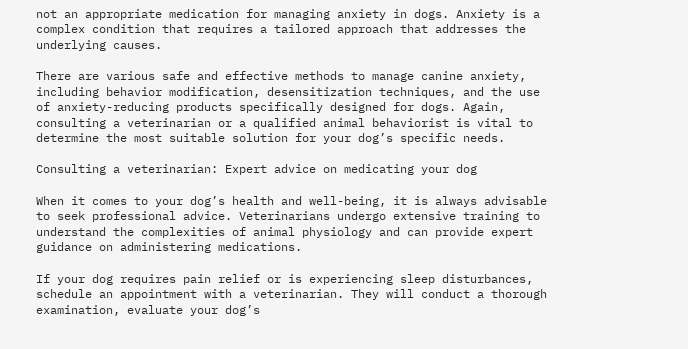not an appropriate medication for managing anxiety in dogs. Anxiety is a complex condition that requires a tailored approach that addresses the underlying causes.

There are various safe and effective methods to manage canine anxiety, including behavior modification, desensitization techniques, and the use of anxiety-reducing products specifically designed for dogs. Again, consulting a veterinarian or a qualified animal behaviorist is vital to determine the most suitable solution for your dog’s specific needs.

Consulting a veterinarian: Expert advice on medicating your dog

When it comes to your dog’s health and well-being, it is always advisable to seek professional advice. Veterinarians undergo extensive training to understand the complexities of animal physiology and can provide expert guidance on administering medications.

If your dog requires pain relief or is experiencing sleep disturbances, schedule an appointment with a veterinarian. They will conduct a thorough examination, evaluate your dog’s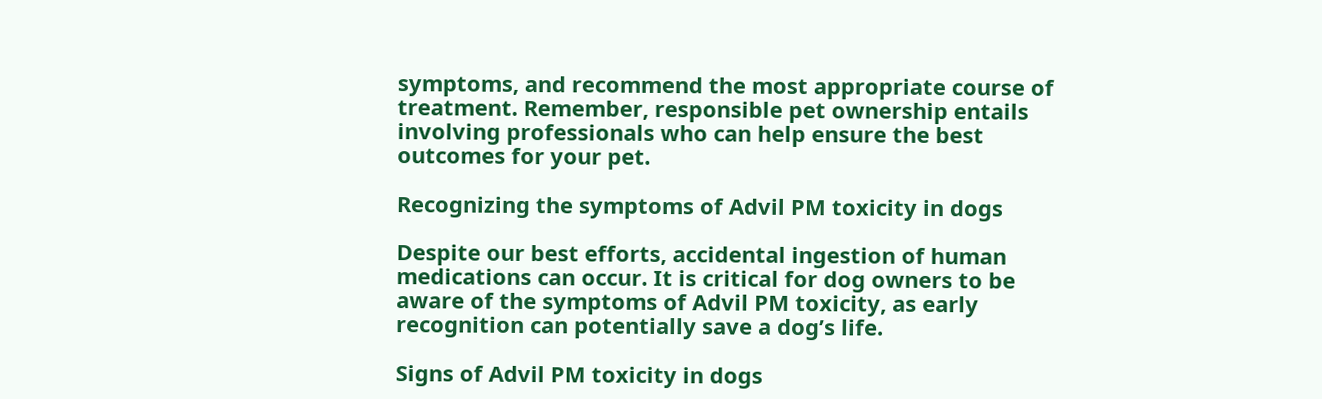symptoms, and recommend the most appropriate course of treatment. Remember, responsible pet ownership entails involving professionals who can help ensure the best outcomes for your pet.

Recognizing the symptoms of Advil PM toxicity in dogs

Despite our best efforts, accidental ingestion of human medications can occur. It is critical for dog owners to be aware of the symptoms of Advil PM toxicity, as early recognition can potentially save a dog’s life.

Signs of Advil PM toxicity in dogs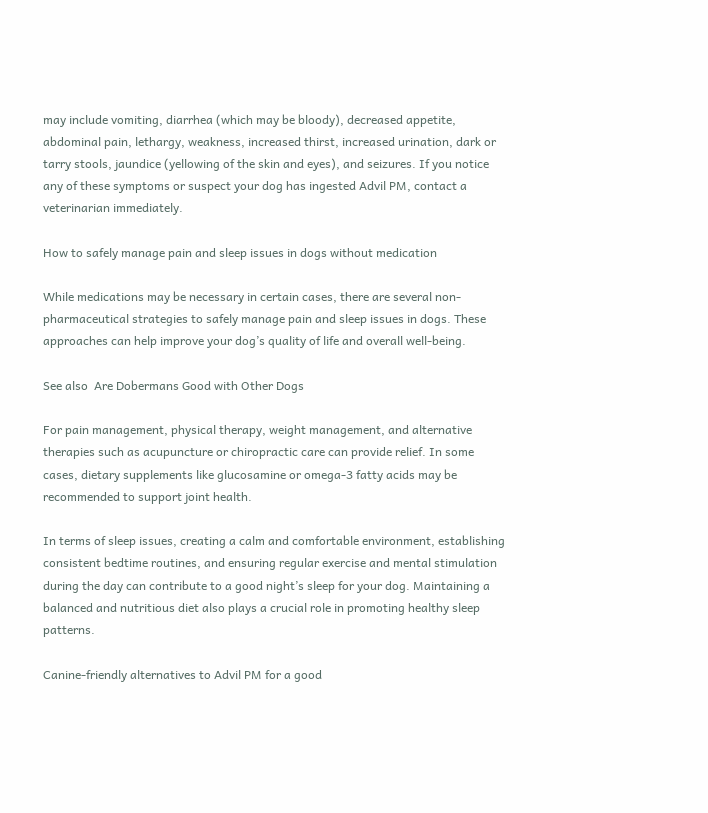may include vomiting, diarrhea (which may be bloody), decreased appetite, abdominal pain, lethargy, weakness, increased thirst, increased urination, dark or tarry stools, jaundice (yellowing of the skin and eyes), and seizures. If you notice any of these symptoms or suspect your dog has ingested Advil PM, contact a veterinarian immediately.

How to safely manage pain and sleep issues in dogs without medication

While medications may be necessary in certain cases, there are several non-pharmaceutical strategies to safely manage pain and sleep issues in dogs. These approaches can help improve your dog’s quality of life and overall well-being.

See also  Are Dobermans Good with Other Dogs

For pain management, physical therapy, weight management, and alternative therapies such as acupuncture or chiropractic care can provide relief. In some cases, dietary supplements like glucosamine or omega-3 fatty acids may be recommended to support joint health.

In terms of sleep issues, creating a calm and comfortable environment, establishing consistent bedtime routines, and ensuring regular exercise and mental stimulation during the day can contribute to a good night’s sleep for your dog. Maintaining a balanced and nutritious diet also plays a crucial role in promoting healthy sleep patterns.

Canine-friendly alternatives to Advil PM for a good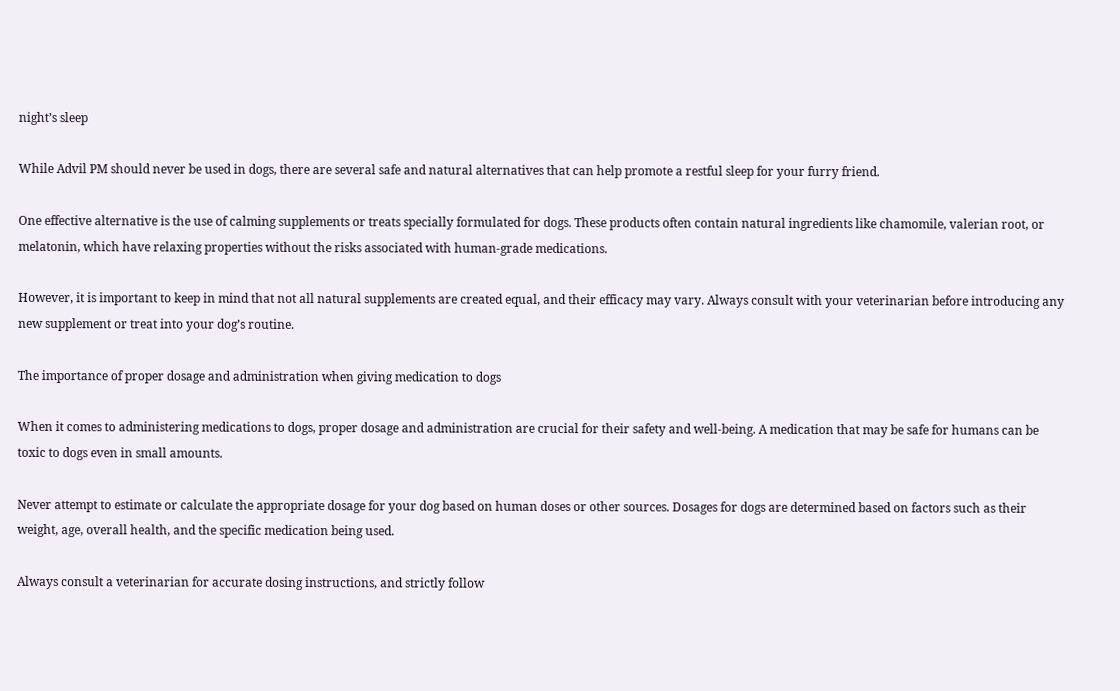night’s sleep

While Advil PM should never be used in dogs, there are several safe and natural alternatives that can help promote a restful sleep for your furry friend.

One effective alternative is the use of calming supplements or treats specially formulated for dogs. These products often contain natural ingredients like chamomile, valerian root, or melatonin, which have relaxing properties without the risks associated with human-grade medications.

However, it is important to keep in mind that not all natural supplements are created equal, and their efficacy may vary. Always consult with your veterinarian before introducing any new supplement or treat into your dog’s routine.

The importance of proper dosage and administration when giving medication to dogs

When it comes to administering medications to dogs, proper dosage and administration are crucial for their safety and well-being. A medication that may be safe for humans can be toxic to dogs even in small amounts.

Never attempt to estimate or calculate the appropriate dosage for your dog based on human doses or other sources. Dosages for dogs are determined based on factors such as their weight, age, overall health, and the specific medication being used.

Always consult a veterinarian for accurate dosing instructions, and strictly follow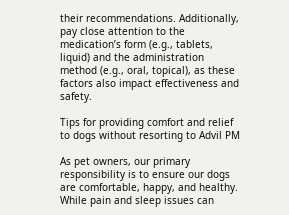their recommendations. Additionally, pay close attention to the medication’s form (e.g., tablets, liquid) and the administration method (e.g., oral, topical), as these factors also impact effectiveness and safety.

Tips for providing comfort and relief to dogs without resorting to Advil PM

As pet owners, our primary responsibility is to ensure our dogs are comfortable, happy, and healthy. While pain and sleep issues can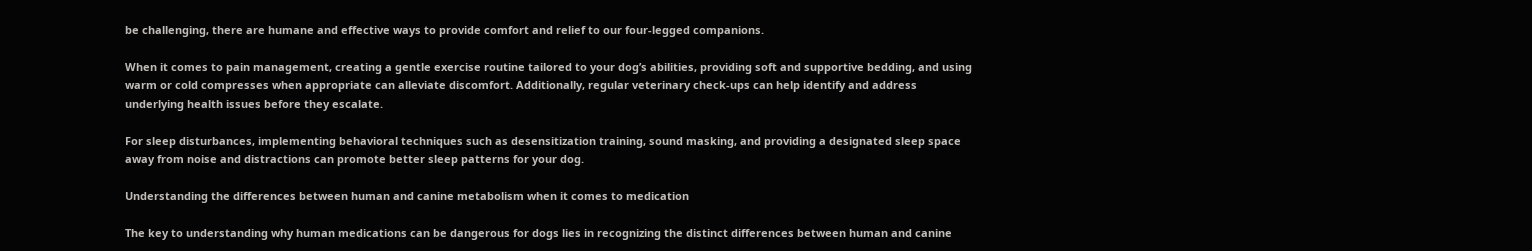be challenging, there are humane and effective ways to provide comfort and relief to our four-legged companions.

When it comes to pain management, creating a gentle exercise routine tailored to your dog’s abilities, providing soft and supportive bedding, and using warm or cold compresses when appropriate can alleviate discomfort. Additionally, regular veterinary check-ups can help identify and address underlying health issues before they escalate.

For sleep disturbances, implementing behavioral techniques such as desensitization training, sound masking, and providing a designated sleep space away from noise and distractions can promote better sleep patterns for your dog.

Understanding the differences between human and canine metabolism when it comes to medication

The key to understanding why human medications can be dangerous for dogs lies in recognizing the distinct differences between human and canine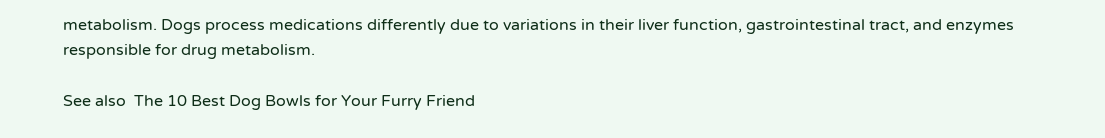metabolism. Dogs process medications differently due to variations in their liver function, gastrointestinal tract, and enzymes responsible for drug metabolism.

See also  The 10 Best Dog Bowls for Your Furry Friend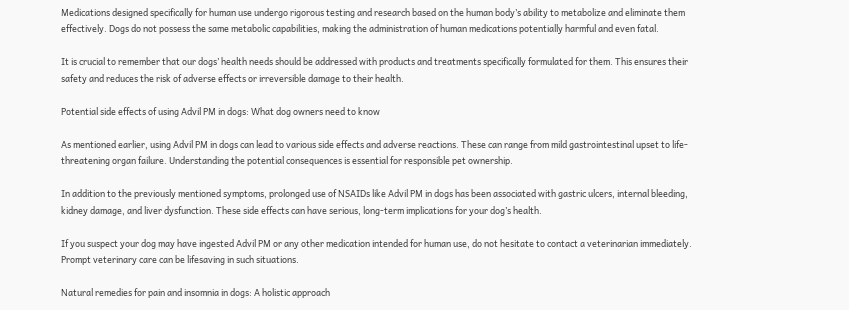Medications designed specifically for human use undergo rigorous testing and research based on the human body’s ability to metabolize and eliminate them effectively. Dogs do not possess the same metabolic capabilities, making the administration of human medications potentially harmful and even fatal.

It is crucial to remember that our dogs’ health needs should be addressed with products and treatments specifically formulated for them. This ensures their safety and reduces the risk of adverse effects or irreversible damage to their health.

Potential side effects of using Advil PM in dogs: What dog owners need to know

As mentioned earlier, using Advil PM in dogs can lead to various side effects and adverse reactions. These can range from mild gastrointestinal upset to life-threatening organ failure. Understanding the potential consequences is essential for responsible pet ownership.

In addition to the previously mentioned symptoms, prolonged use of NSAIDs like Advil PM in dogs has been associated with gastric ulcers, internal bleeding, kidney damage, and liver dysfunction. These side effects can have serious, long-term implications for your dog’s health.

If you suspect your dog may have ingested Advil PM or any other medication intended for human use, do not hesitate to contact a veterinarian immediately. Prompt veterinary care can be lifesaving in such situations.

Natural remedies for pain and insomnia in dogs: A holistic approach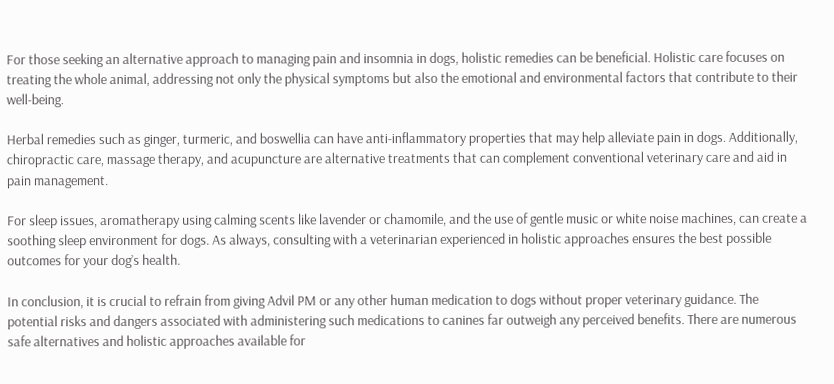For those seeking an alternative approach to managing pain and insomnia in dogs, holistic remedies can be beneficial. Holistic care focuses on treating the whole animal, addressing not only the physical symptoms but also the emotional and environmental factors that contribute to their well-being.

Herbal remedies such as ginger, turmeric, and boswellia can have anti-inflammatory properties that may help alleviate pain in dogs. Additionally, chiropractic care, massage therapy, and acupuncture are alternative treatments that can complement conventional veterinary care and aid in pain management.

For sleep issues, aromatherapy using calming scents like lavender or chamomile, and the use of gentle music or white noise machines, can create a soothing sleep environment for dogs. As always, consulting with a veterinarian experienced in holistic approaches ensures the best possible outcomes for your dog’s health.

In conclusion, it is crucial to refrain from giving Advil PM or any other human medication to dogs without proper veterinary guidance. The potential risks and dangers associated with administering such medications to canines far outweigh any perceived benefits. There are numerous safe alternatives and holistic approaches available for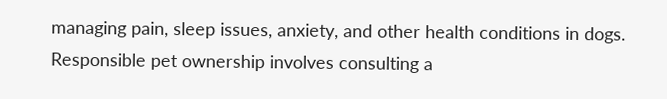managing pain, sleep issues, anxiety, and other health conditions in dogs. Responsible pet ownership involves consulting a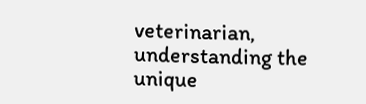veterinarian, understanding the unique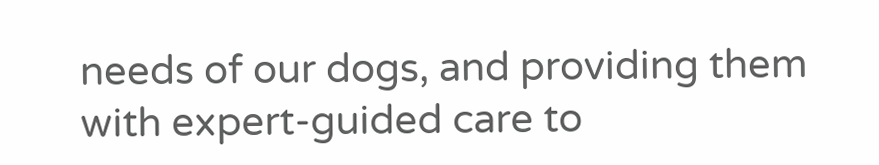needs of our dogs, and providing them with expert-guided care to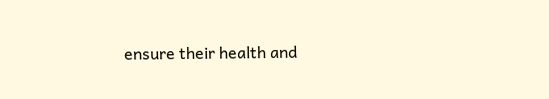ensure their health and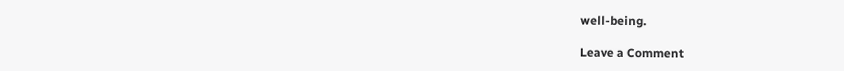well-being.

Leave a Comment